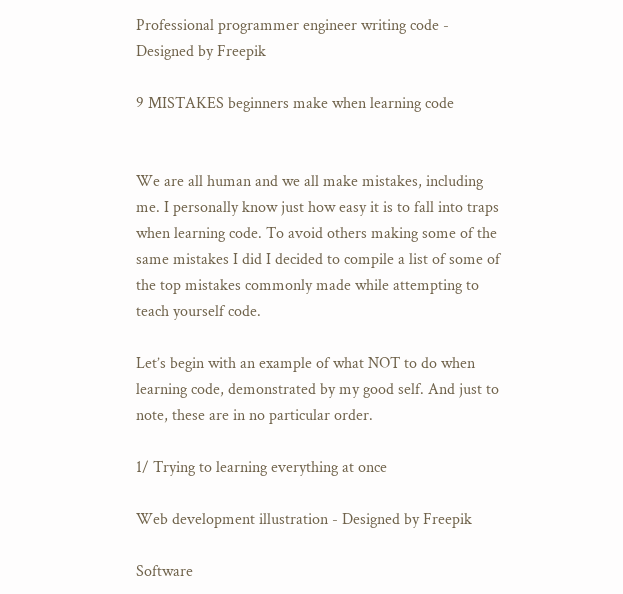Professional programmer engineer writing code - Designed by Freepik

9 MISTAKES beginners make when learning code


We are all human and we all make mistakes, including me. I personally know just how easy it is to fall into traps when learning code. To avoid others making some of the same mistakes I did I decided to compile a list of some of the top mistakes commonly made while attempting to teach yourself code.

Let’s begin with an example of what NOT to do when learning code, demonstrated by my good self. And just to note, these are in no particular order.

1/ Trying to learning everything at once

Web development illustration - Designed by Freepik

Software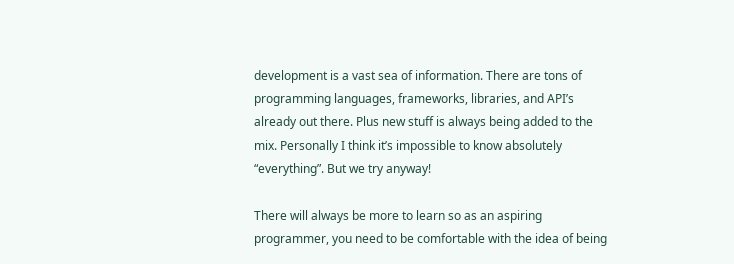development is a vast sea of information. There are tons of programming languages, frameworks, libraries, and API’s already out there. Plus new stuff is always being added to the mix. Personally I think it’s impossible to know absolutely “everything”. But we try anyway!

There will always be more to learn so as an aspiring programmer, you need to be comfortable with the idea of being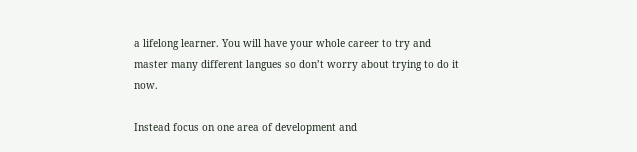a lifelong learner. You will have your whole career to try and master many different langues so don’t worry about trying to do it now.

Instead focus on one area of development and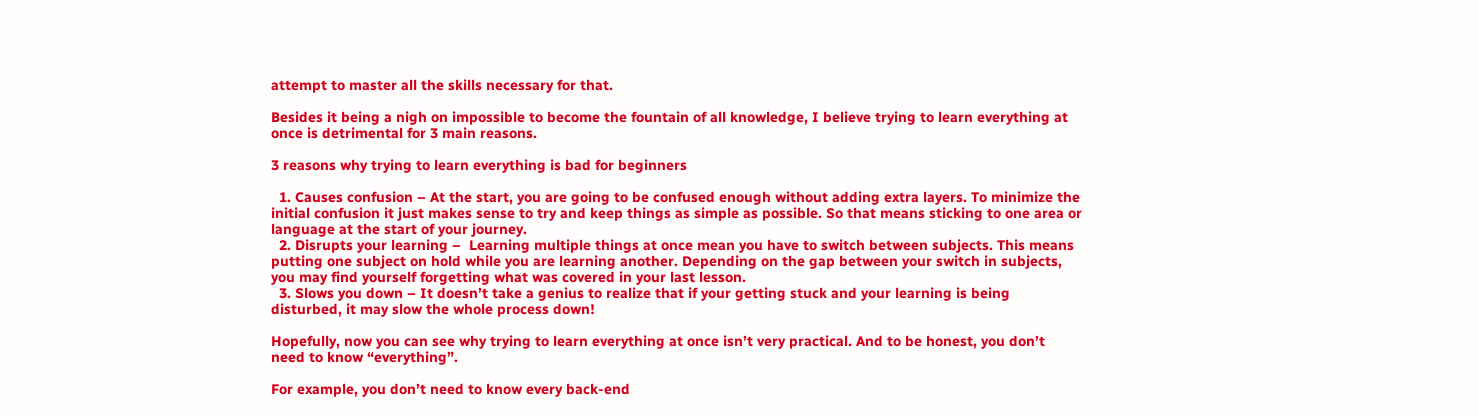attempt to master all the skills necessary for that.

Besides it being a nigh on impossible to become the fountain of all knowledge, I believe trying to learn everything at once is detrimental for 3 main reasons.

3 reasons why trying to learn everything is bad for beginners

  1. Causes confusion – At the start, you are going to be confused enough without adding extra layers. To minimize the initial confusion it just makes sense to try and keep things as simple as possible. So that means sticking to one area or language at the start of your journey.
  2. Disrupts your learning –  Learning multiple things at once mean you have to switch between subjects. This means putting one subject on hold while you are learning another. Depending on the gap between your switch in subjects, you may find yourself forgetting what was covered in your last lesson.
  3. Slows you down – It doesn’t take a genius to realize that if your getting stuck and your learning is being disturbed, it may slow the whole process down!

Hopefully, now you can see why trying to learn everything at once isn’t very practical. And to be honest, you don’t need to know “everything”.

For example, you don’t need to know every back-end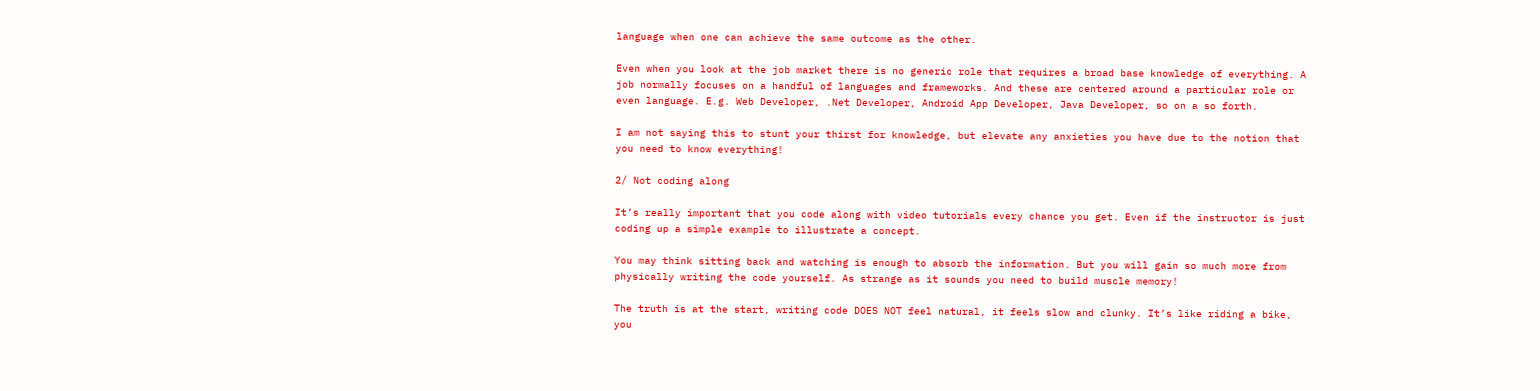language when one can achieve the same outcome as the other.

Even when you look at the job market there is no generic role that requires a broad base knowledge of everything. A job normally focuses on a handful of languages and frameworks. And these are centered around a particular role or even language. E.g. Web Developer, .Net Developer, Android App Developer, Java Developer, so on a so forth.

I am not saying this to stunt your thirst for knowledge, but elevate any anxieties you have due to the notion that you need to know everything!

2/ Not coding along

It’s really important that you code along with video tutorials every chance you get. Even if the instructor is just coding up a simple example to illustrate a concept.

You may think sitting back and watching is enough to absorb the information. But you will gain so much more from physically writing the code yourself. As strange as it sounds you need to build muscle memory!

The truth is at the start, writing code DOES NOT feel natural, it feels slow and clunky. It’s like riding a bike, you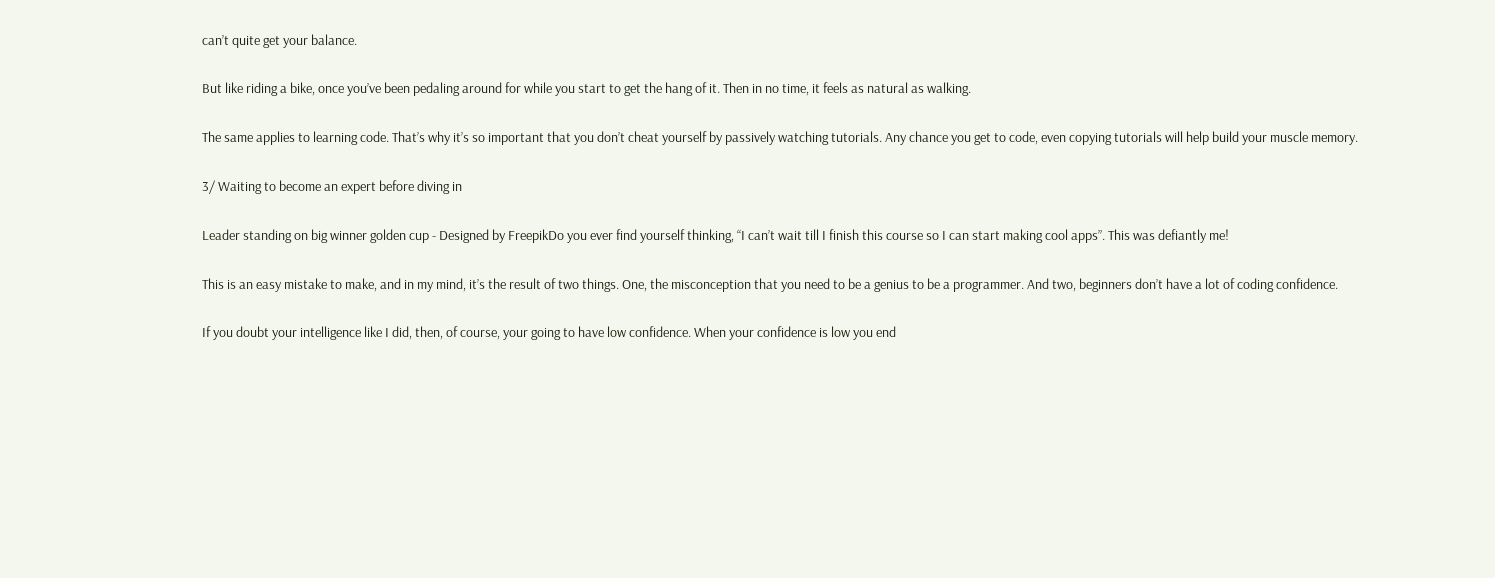can’t quite get your balance.

But like riding a bike, once you’ve been pedaling around for while you start to get the hang of it. Then in no time, it feels as natural as walking.

The same applies to learning code. That’s why it’s so important that you don’t cheat yourself by passively watching tutorials. Any chance you get to code, even copying tutorials will help build your muscle memory.

3/ Waiting to become an expert before diving in

Leader standing on big winner golden cup - Designed by FreepikDo you ever find yourself thinking, “I can’t wait till I finish this course so I can start making cool apps”. This was defiantly me!

This is an easy mistake to make, and in my mind, it’s the result of two things. One, the misconception that you need to be a genius to be a programmer. And two, beginners don’t have a lot of coding confidence.

If you doubt your intelligence like I did, then, of course, your going to have low confidence. When your confidence is low you end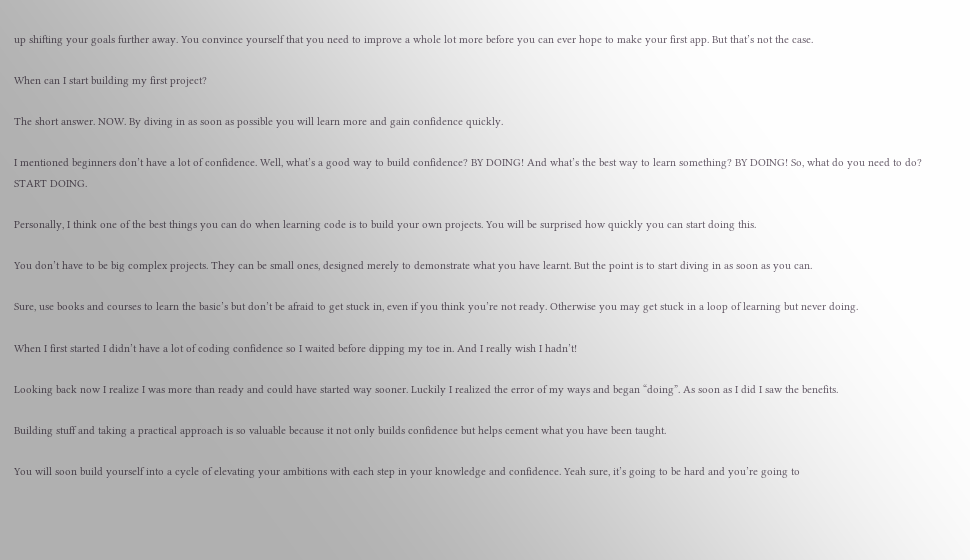up shifting your goals further away. You convince yourself that you need to improve a whole lot more before you can ever hope to make your first app. But that’s not the case.

When can I start building my first project?

The short answer. NOW. By diving in as soon as possible you will learn more and gain confidence quickly.

I mentioned beginners don’t have a lot of confidence. Well, what’s a good way to build confidence? BY DOING! And what’s the best way to learn something? BY DOING! So, what do you need to do? START DOING.

Personally, I think one of the best things you can do when learning code is to build your own projects. You will be surprised how quickly you can start doing this.

You don’t have to be big complex projects. They can be small ones, designed merely to demonstrate what you have learnt. But the point is to start diving in as soon as you can.

Sure, use books and courses to learn the basic’s but don’t be afraid to get stuck in, even if you think you’re not ready. Otherwise you may get stuck in a loop of learning but never doing.

When I first started I didn’t have a lot of coding confidence so I waited before dipping my toe in. And I really wish I hadn’t!

Looking back now I realize I was more than ready and could have started way sooner. Luckily I realized the error of my ways and began “doing”. As soon as I did I saw the benefits.

Building stuff and taking a practical approach is so valuable because it not only builds confidence but helps cement what you have been taught.

You will soon build yourself into a cycle of elevating your ambitions with each step in your knowledge and confidence. Yeah sure, it’s going to be hard and you’re going to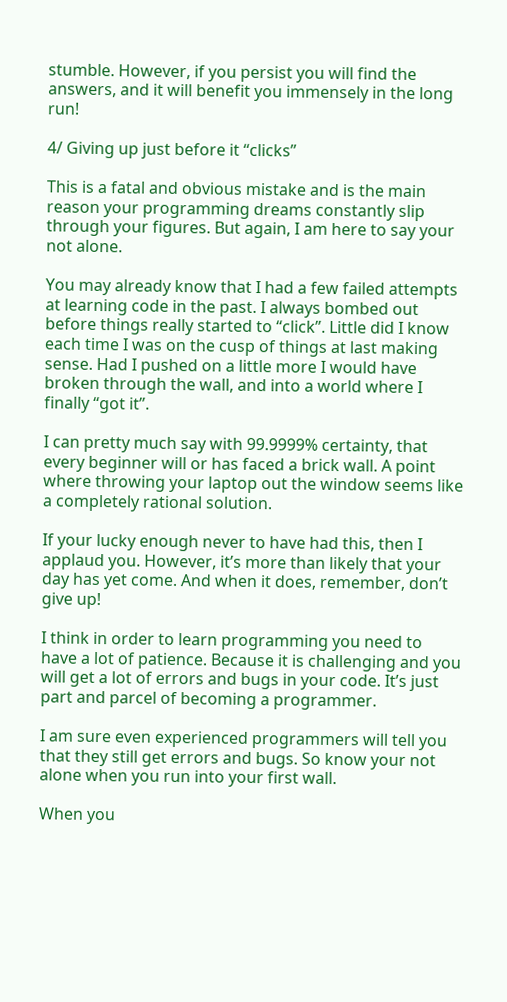stumble. However, if you persist you will find the answers, and it will benefit you immensely in the long run!

4/ Giving up just before it “clicks”

This is a fatal and obvious mistake and is the main reason your programming dreams constantly slip through your figures. But again, I am here to say your not alone.

You may already know that I had a few failed attempts at learning code in the past. I always bombed out before things really started to “click”. Little did I know each time I was on the cusp of things at last making sense. Had I pushed on a little more I would have broken through the wall, and into a world where I finally “got it”.

I can pretty much say with 99.9999% certainty, that every beginner will or has faced a brick wall. A point where throwing your laptop out the window seems like a completely rational solution.

If your lucky enough never to have had this, then I applaud you. However, it’s more than likely that your day has yet come. And when it does, remember, don’t give up!

I think in order to learn programming you need to have a lot of patience. Because it is challenging and you will get a lot of errors and bugs in your code. It’s just part and parcel of becoming a programmer.

I am sure even experienced programmers will tell you that they still get errors and bugs. So know your not alone when you run into your first wall.

When you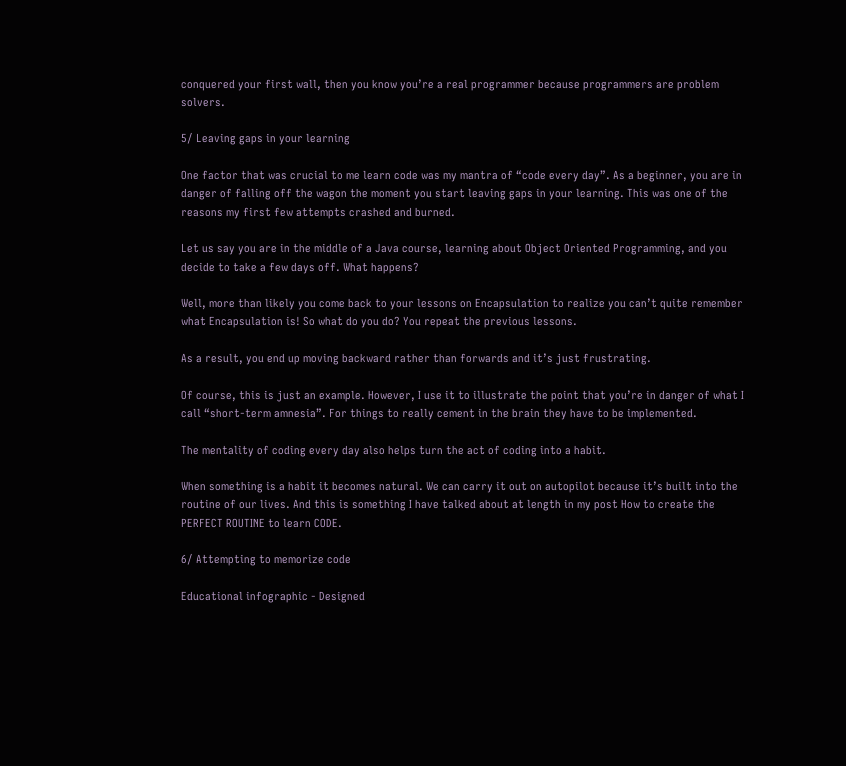conquered your first wall, then you know you’re a real programmer because programmers are problem solvers.

5/ Leaving gaps in your learning

One factor that was crucial to me learn code was my mantra of “code every day”. As a beginner, you are in danger of falling off the wagon the moment you start leaving gaps in your learning. This was one of the reasons my first few attempts crashed and burned.

Let us say you are in the middle of a Java course, learning about Object Oriented Programming, and you decide to take a few days off. What happens?

Well, more than likely you come back to your lessons on Encapsulation to realize you can’t quite remember what Encapsulation is! So what do you do? You repeat the previous lessons.

As a result, you end up moving backward rather than forwards and it’s just frustrating.

Of course, this is just an example. However, I use it to illustrate the point that you’re in danger of what I call “short-term amnesia”. For things to really cement in the brain they have to be implemented.

The mentality of coding every day also helps turn the act of coding into a habit.

When something is a habit it becomes natural. We can carry it out on autopilot because it’s built into the routine of our lives. And this is something I have talked about at length in my post How to create the PERFECT ROUTINE to learn CODE.

6/ Attempting to memorize code

Educational infographic - Designed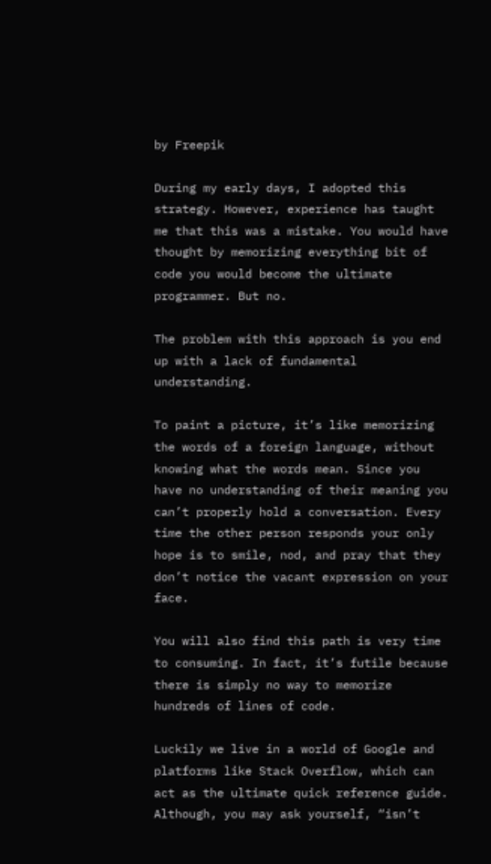by Freepik

During my early days, I adopted this strategy. However, experience has taught me that this was a mistake. You would have thought by memorizing everything bit of code you would become the ultimate programmer. But no.

The problem with this approach is you end up with a lack of fundamental understanding.

To paint a picture, it’s like memorizing the words of a foreign language, without knowing what the words mean. Since you have no understanding of their meaning you can’t properly hold a conversation. Every time the other person responds your only hope is to smile, nod, and pray that they don’t notice the vacant expression on your face.

You will also find this path is very time to consuming. In fact, it’s futile because there is simply no way to memorize hundreds of lines of code.

Luckily we live in a world of Google and platforms like Stack Overflow, which can act as the ultimate quick reference guide. Although, you may ask yourself, “isn’t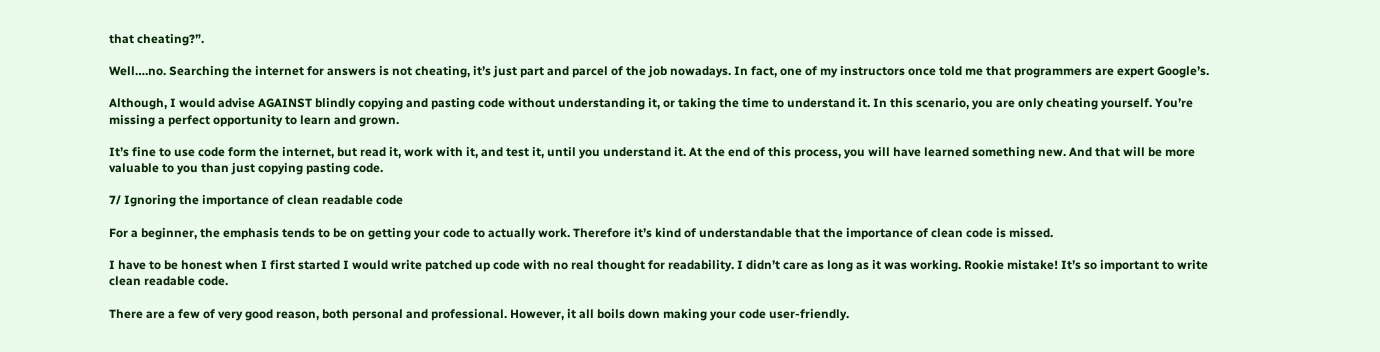that cheating?”.

Well….no. Searching the internet for answers is not cheating, it’s just part and parcel of the job nowadays. In fact, one of my instructors once told me that programmers are expert Google’s.

Although, I would advise AGAINST blindly copying and pasting code without understanding it, or taking the time to understand it. In this scenario, you are only cheating yourself. You’re missing a perfect opportunity to learn and grown.

It’s fine to use code form the internet, but read it, work with it, and test it, until you understand it. At the end of this process, you will have learned something new. And that will be more valuable to you than just copying pasting code.

7/ Ignoring the importance of clean readable code

For a beginner, the emphasis tends to be on getting your code to actually work. Therefore it’s kind of understandable that the importance of clean code is missed.

I have to be honest when I first started I would write patched up code with no real thought for readability. I didn’t care as long as it was working. Rookie mistake! It’s so important to write clean readable code.

There are a few of very good reason, both personal and professional. However, it all boils down making your code user-friendly.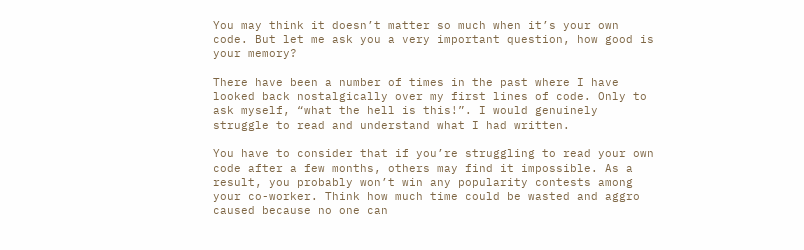You may think it doesn’t matter so much when it’s your own code. But let me ask you a very important question, how good is your memory?

There have been a number of times in the past where I have looked back nostalgically over my first lines of code. Only to ask myself, “what the hell is this!”. I would genuinely struggle to read and understand what I had written.

You have to consider that if you’re struggling to read your own code after a few months, others may find it impossible. As a result, you probably won’t win any popularity contests among your co-worker. Think how much time could be wasted and aggro caused because no one can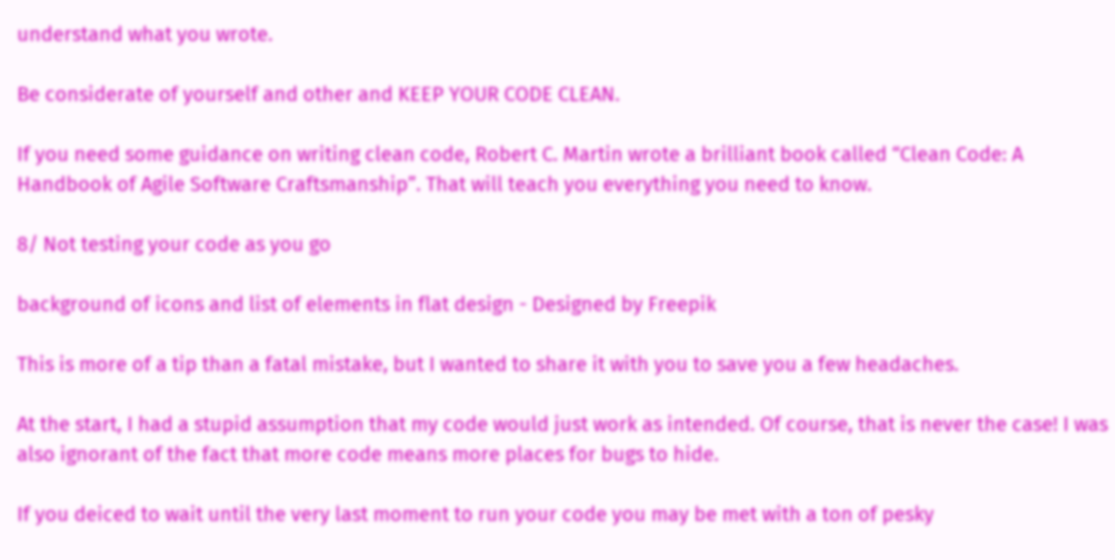understand what you wrote.

Be considerate of yourself and other and KEEP YOUR CODE CLEAN.

If you need some guidance on writing clean code, Robert C. Martin wrote a brilliant book called “Clean Code: A Handbook of Agile Software Craftsmanship”. That will teach you everything you need to know.

8/ Not testing your code as you go

background of icons and list of elements in flat design - Designed by Freepik

This is more of a tip than a fatal mistake, but I wanted to share it with you to save you a few headaches.

At the start, I had a stupid assumption that my code would just work as intended. Of course, that is never the case! I was also ignorant of the fact that more code means more places for bugs to hide.

If you deiced to wait until the very last moment to run your code you may be met with a ton of pesky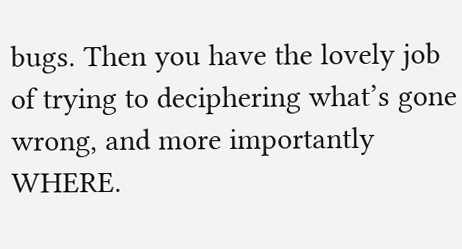bugs. Then you have the lovely job of trying to deciphering what’s gone wrong, and more importantly WHERE.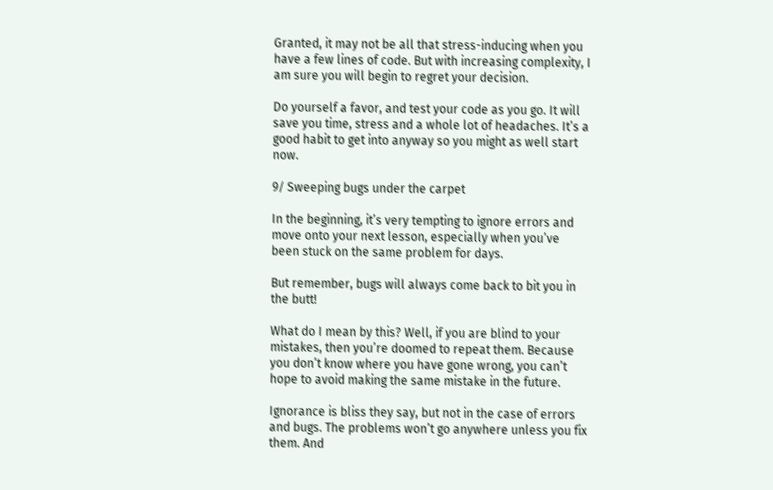Granted, it may not be all that stress-inducing when you have a few lines of code. But with increasing complexity, I am sure you will begin to regret your decision.

Do yourself a favor, and test your code as you go. It will save you time, stress and a whole lot of headaches. It’s a good habit to get into anyway so you might as well start now.

9/ Sweeping bugs under the carpet

In the beginning, it’s very tempting to ignore errors and move onto your next lesson, especially when you’ve been stuck on the same problem for days.

But remember, bugs will always come back to bit you in the butt!

What do I mean by this? Well, if you are blind to your mistakes, then you’re doomed to repeat them. Because you don’t know where you have gone wrong, you can’t hope to avoid making the same mistake in the future.

Ignorance is bliss they say, but not in the case of errors and bugs. The problems won’t go anywhere unless you fix them. And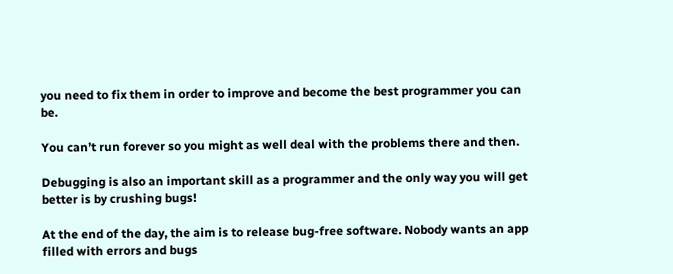you need to fix them in order to improve and become the best programmer you can be.

You can’t run forever so you might as well deal with the problems there and then.

Debugging is also an important skill as a programmer and the only way you will get better is by crushing bugs!

At the end of the day, the aim is to release bug-free software. Nobody wants an app filled with errors and bugs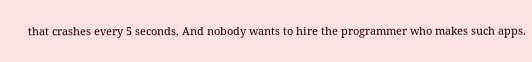that crashes every 5 seconds. And nobody wants to hire the programmer who makes such apps.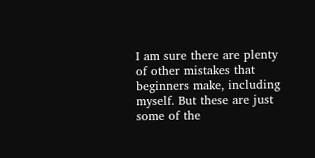I am sure there are plenty of other mistakes that beginners make, including myself. But these are just some of the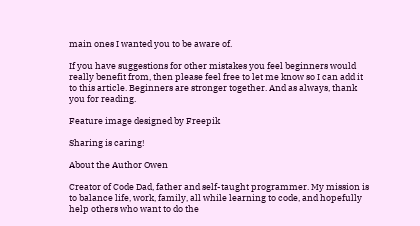main ones I wanted you to be aware of.

If you have suggestions for other mistakes you feel beginners would really benefit from, then please feel free to let me know so I can add it to this article. Beginners are stronger together. And as always, thank you for reading.

Feature image designed by Freepik

Sharing is caring!

About the Author Owen

Creator of Code Dad, father and self-taught programmer. My mission is to balance life, work, family, all while learning to code, and hopefully help others who want to do the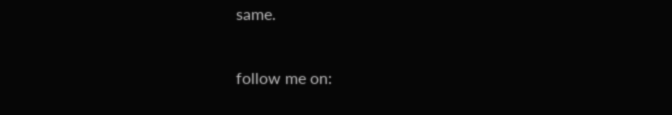same.

follow me on: